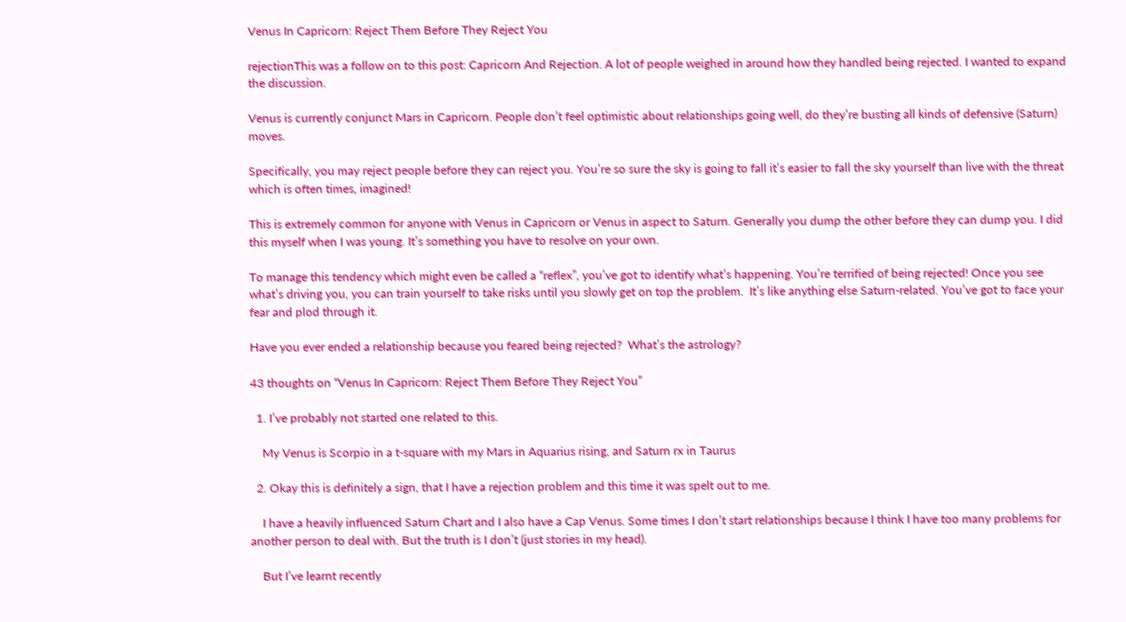Venus In Capricorn: Reject Them Before They Reject You

rejectionThis was a follow on to this post: Capricorn And Rejection. A lot of people weighed in around how they handled being rejected. I wanted to expand the discussion.

Venus is currently conjunct Mars in Capricorn. People don’t feel optimistic about relationships going well, do they’re busting all kinds of defensive (Saturn) moves.

Specifically, you may reject people before they can reject you. You’re so sure the sky is going to fall it’s easier to fall the sky yourself than live with the threat which is often times, imagined!

This is extremely common for anyone with Venus in Capricorn or Venus in aspect to Saturn. Generally you dump the other before they can dump you. I did this myself when I was young. It’s something you have to resolve on your own.

To manage this tendency which might even be called a “reflex”, you’ve got to identify what’s happening. You’re terrified of being rejected! Once you see what’s driving you, you can train yourself to take risks until you slowly get on top the problem.  It’s like anything else Saturn-related. You’ve got to face your fear and plod through it.

Have you ever ended a relationship because you feared being rejected?  What’s the astrology?

43 thoughts on “Venus In Capricorn: Reject Them Before They Reject You”

  1. I’ve probably not started one related to this.

    My Venus is Scorpio in a t-square with my Mars in Aquarius rising, and Saturn rx in Taurus

  2. Okay this is definitely a sign, that I have a rejection problem and this time it was spelt out to me.

    I have a heavily influenced Saturn Chart and I also have a Cap Venus. Some times I don’t start relationships because I think I have too many problems for another person to deal with. But the truth is I don’t (just stories in my head).

    But I’ve learnt recently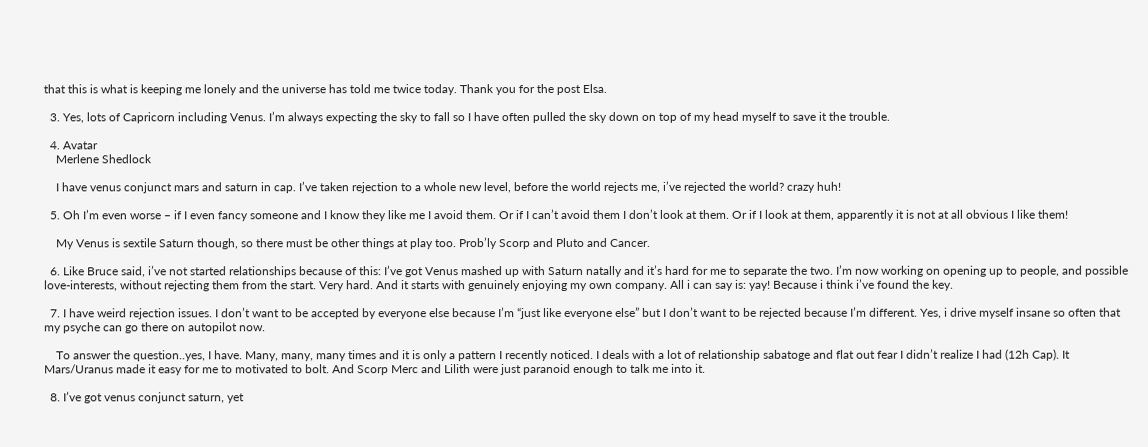that this is what is keeping me lonely and the universe has told me twice today. Thank you for the post Elsa.

  3. Yes, lots of Capricorn including Venus. I’m always expecting the sky to fall so I have often pulled the sky down on top of my head myself to save it the trouble.

  4. Avatar
    Merlene Shedlock

    I have venus conjunct mars and saturn in cap. I’ve taken rejection to a whole new level, before the world rejects me, i’ve rejected the world? crazy huh!

  5. Oh I’m even worse – if I even fancy someone and I know they like me I avoid them. Or if I can’t avoid them I don’t look at them. Or if I look at them, apparently it is not at all obvious I like them!

    My Venus is sextile Saturn though, so there must be other things at play too. Prob’ly Scorp and Pluto and Cancer.

  6. Like Bruce said, i’ve not started relationships because of this: I’ve got Venus mashed up with Saturn natally and it’s hard for me to separate the two. I’m now working on opening up to people, and possible love-interests, without rejecting them from the start. Very hard. And it starts with genuinely enjoying my own company. All i can say is: yay! Because i think i’ve found the key.

  7. I have weird rejection issues. I don’t want to be accepted by everyone else because I’m “just like everyone else” but I don’t want to be rejected because I’m different. Yes, i drive myself insane so often that my psyche can go there on autopilot now.

    To answer the question..yes, I have. Many, many, many times and it is only a pattern I recently noticed. I deals with a lot of relationship sabatoge and flat out fear I didn’t realize I had (12h Cap). It Mars/Uranus made it easy for me to motivated to bolt. And Scorp Merc and Lilith were just paranoid enough to talk me into it.

  8. I’ve got venus conjunct saturn, yet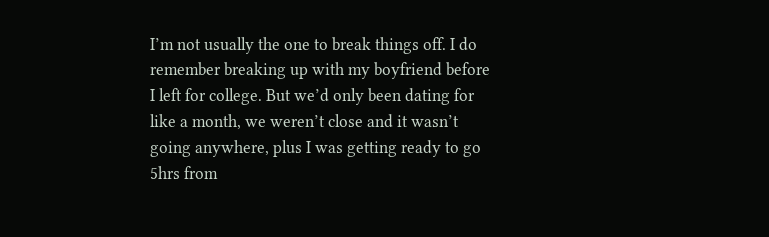I’m not usually the one to break things off. I do remember breaking up with my boyfriend before I left for college. But we’d only been dating for like a month, we weren’t close and it wasn’t going anywhere, plus I was getting ready to go 5hrs from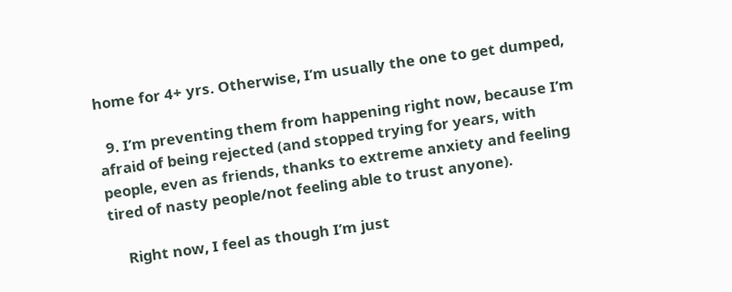home for 4+ yrs. Otherwise, I’m usually the one to get dumped,

  9. I’m preventing them from happening right now, because I’m afraid of being rejected (and stopped trying for years, with people, even as friends, thanks to extreme anxiety and feeling tired of nasty people/not feeling able to trust anyone).

    Right now, I feel as though I’m just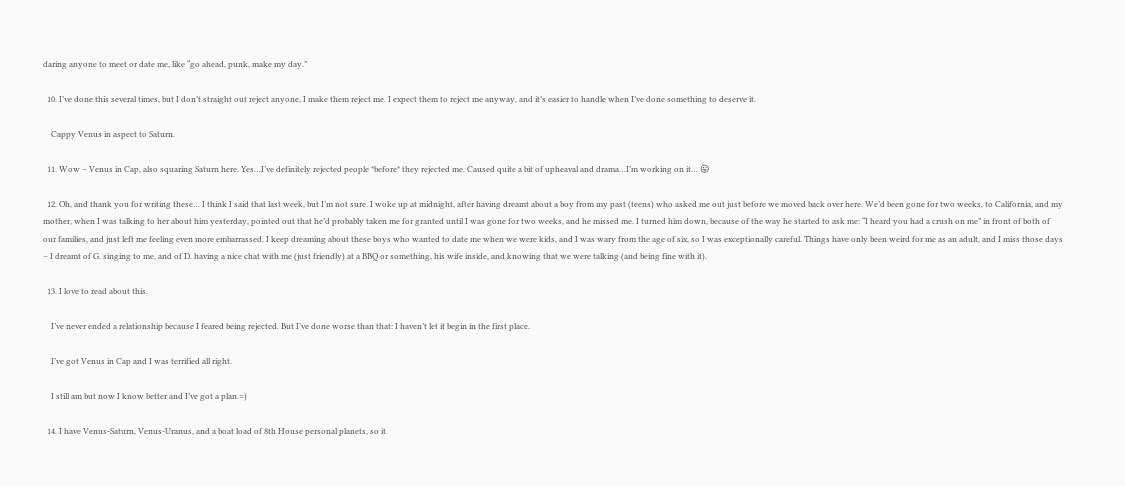daring anyone to meet or date me, like “go ahead, punk, make my day.”

  10. I’ve done this several times, but I don’t straight out reject anyone, I make them reject me. I expect them to reject me anyway, and it’s easier to handle when I’ve done something to deserve it.

    Cappy Venus in aspect to Saturn.

  11. Wow – Venus in Cap, also squaring Saturn here. Yes…I’ve definitely rejected people *before* they rejected me. Caused quite a bit of upheaval and drama…I’m working on it… 😛

  12. Oh, and thank you for writing these… I think I said that last week, but I’m not sure. I woke up at midnight, after having dreamt about a boy from my past (teens) who asked me out just before we moved back over here. We’d been gone for two weeks, to California, and my mother, when I was talking to her about him yesterday, pointed out that he’d probably taken me for granted until I was gone for two weeks, and he missed me. I turned him down, because of the way he started to ask me: “I heard you had a crush on me” in front of both of our families, and just left me feeling even more embarrassed. I keep dreaming about these boys who wanted to date me when we were kids, and I was wary from the age of six, so I was exceptionally careful. Things have only been weird for me as an adult, and I miss those days – I dreamt of G. singing to me, and of D. having a nice chat with me (just friendly) at a BBQ or something, his wife inside, and knowing that we were talking (and being fine with it).

  13. I love to read about this.

    I’ve never ended a relationship because I feared being rejected. But I’ve done worse than that: I haven’t let it begin in the first place.

    I’ve got Venus in Cap and I was terrified all right.

    I still am but now I know better and I’ve got a plan.=)

  14. I have Venus-Saturn, Venus-Uranus, and a boat load of 8th House personal planets, so it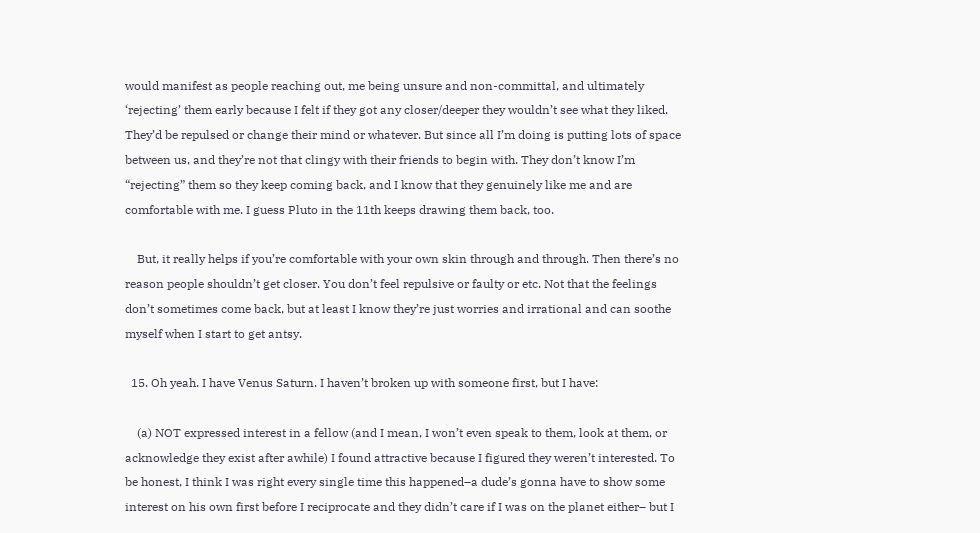would manifest as people reaching out, me being unsure and non-committal, and ultimately ‘rejecting’ them early because I felt if they got any closer/deeper they wouldn’t see what they liked. They’d be repulsed or change their mind or whatever. But since all I’m doing is putting lots of space between us, and they’re not that clingy with their friends to begin with. They don’t know I’m “rejecting” them so they keep coming back, and I know that they genuinely like me and are comfortable with me. I guess Pluto in the 11th keeps drawing them back, too.

    But, it really helps if you’re comfortable with your own skin through and through. Then there’s no reason people shouldn’t get closer. You don’t feel repulsive or faulty or etc. Not that the feelings don’t sometimes come back, but at least I know they’re just worries and irrational and can soothe myself when I start to get antsy.

  15. Oh yeah. I have Venus Saturn. I haven’t broken up with someone first, but I have:

    (a) NOT expressed interest in a fellow (and I mean, I won’t even speak to them, look at them, or acknowledge they exist after awhile) I found attractive because I figured they weren’t interested. To be honest, I think I was right every single time this happened–a dude’s gonna have to show some interest on his own first before I reciprocate and they didn’t care if I was on the planet either– but I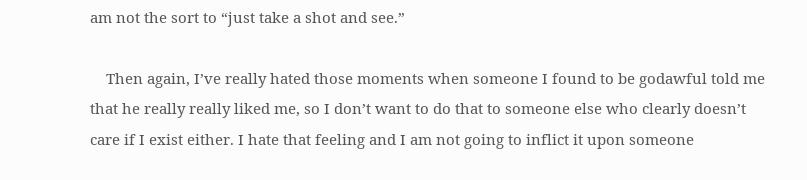am not the sort to “just take a shot and see.”

    Then again, I’ve really hated those moments when someone I found to be godawful told me that he really really liked me, so I don’t want to do that to someone else who clearly doesn’t care if I exist either. I hate that feeling and I am not going to inflict it upon someone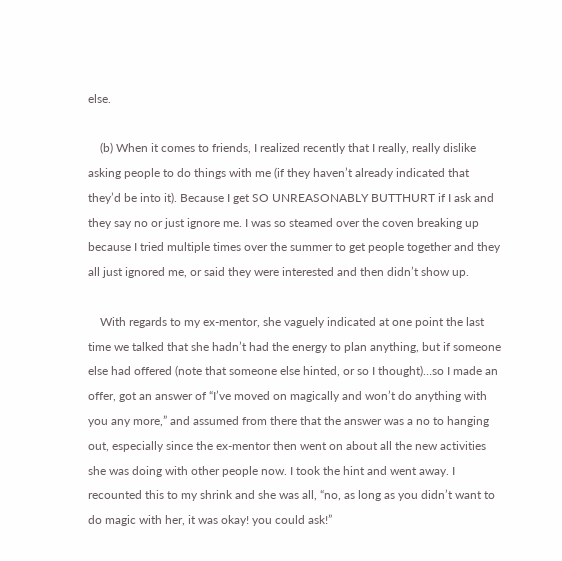else.

    (b) When it comes to friends, I realized recently that I really, really dislike asking people to do things with me (if they haven’t already indicated that they’d be into it). Because I get SO UNREASONABLY BUTTHURT if I ask and they say no or just ignore me. I was so steamed over the coven breaking up because I tried multiple times over the summer to get people together and they all just ignored me, or said they were interested and then didn’t show up.

    With regards to my ex-mentor, she vaguely indicated at one point the last time we talked that she hadn’t had the energy to plan anything, but if someone else had offered (note that someone else hinted, or so I thought)…so I made an offer, got an answer of “I’ve moved on magically and won’t do anything with you any more,” and assumed from there that the answer was a no to hanging out, especially since the ex-mentor then went on about all the new activities she was doing with other people now. I took the hint and went away. I recounted this to my shrink and she was all, “no, as long as you didn’t want to do magic with her, it was okay! you could ask!”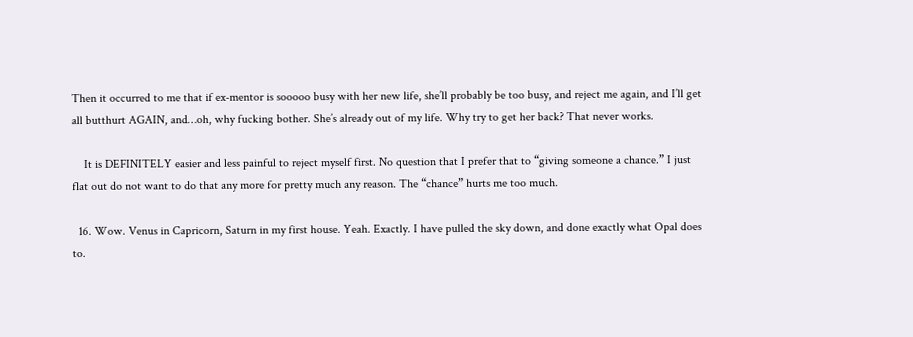Then it occurred to me that if ex-mentor is sooooo busy with her new life, she’ll probably be too busy, and reject me again, and I’ll get all butthurt AGAIN, and…oh, why fucking bother. She’s already out of my life. Why try to get her back? That never works.

    It is DEFINITELY easier and less painful to reject myself first. No question that I prefer that to “giving someone a chance.” I just flat out do not want to do that any more for pretty much any reason. The “chance” hurts me too much.

  16. Wow. Venus in Capricorn, Saturn in my first house. Yeah. Exactly. I have pulled the sky down, and done exactly what Opal does to.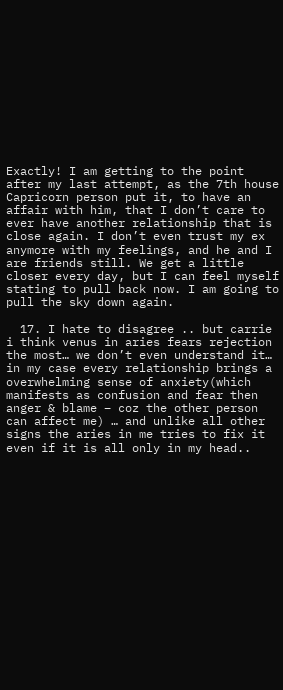Exactly! I am getting to the point after my last attempt, as the 7th house Capricorn person put it, to have an affair with him, that I don’t care to ever have another relationship that is close again. I don’t even trust my ex anymore with my feelings, and he and I are friends still. We get a little closer every day, but I can feel myself stating to pull back now. I am going to pull the sky down again.

  17. I hate to disagree .. but carrie i think venus in aries fears rejection the most… we don’t even understand it… in my case every relationship brings a overwhelming sense of anxiety(which manifests as confusion and fear then anger & blame – coz the other person can affect me) … and unlike all other signs the aries in me tries to fix it even if it is all only in my head..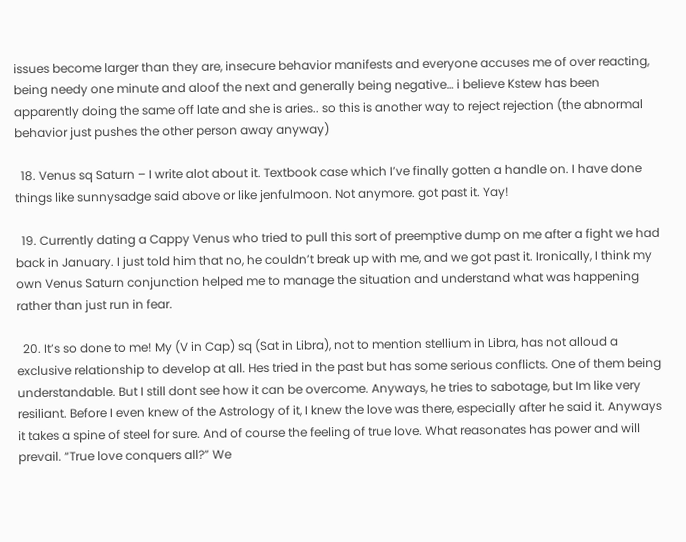issues become larger than they are, insecure behavior manifests and everyone accuses me of over reacting, being needy one minute and aloof the next and generally being negative… i believe Kstew has been apparently doing the same off late and she is aries.. so this is another way to reject rejection (the abnormal behavior just pushes the other person away anyway)

  18. Venus sq Saturn – I write alot about it. Textbook case which I’ve finally gotten a handle on. I have done things like sunnysadge said above or like jenfulmoon. Not anymore. got past it. Yay!

  19. Currently dating a Cappy Venus who tried to pull this sort of preemptive dump on me after a fight we had back in January. I just told him that no, he couldn’t break up with me, and we got past it. Ironically, I think my own Venus Saturn conjunction helped me to manage the situation and understand what was happening rather than just run in fear.

  20. It’s so done to me! My (V in Cap) sq (Sat in Libra), not to mention stellium in Libra, has not alloud a exclusive relationship to develop at all. Hes tried in the past but has some serious conflicts. One of them being understandable. But I still dont see how it can be overcome. Anyways, he tries to sabotage, but Im like very resiliant. Before I even knew of the Astrology of it, I knew the love was there, especially after he said it. Anyways it takes a spine of steel for sure. And of course the feeling of true love. What reasonates has power and will prevail. “True love conquers all?” We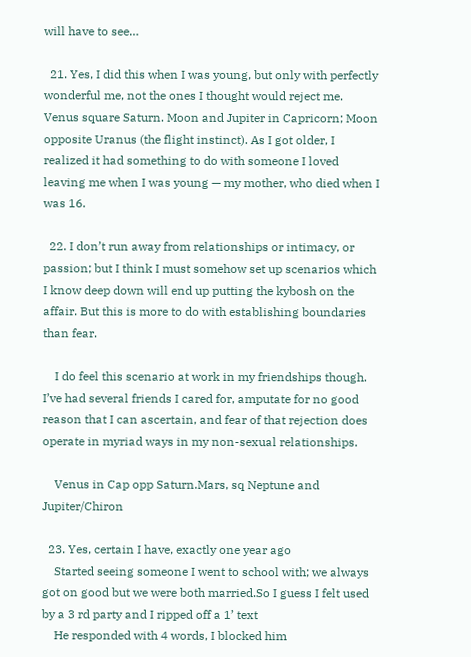will have to see…

  21. Yes, I did this when I was young, but only with perfectly wonderful me, not the ones I thought would reject me. Venus square Saturn. Moon and Jupiter in Capricorn; Moon opposite Uranus (the flight instinct). As I got older, I realized it had something to do with someone I loved leaving me when I was young — my mother, who died when I was 16.

  22. I don’t run away from relationships or intimacy, or passion; but I think I must somehow set up scenarios which I know deep down will end up putting the kybosh on the affair. But this is more to do with establishing boundaries than fear.

    I do feel this scenario at work in my friendships though. I’ve had several friends I cared for, amputate for no good reason that I can ascertain, and fear of that rejection does operate in myriad ways in my non-sexual relationships.

    Venus in Cap opp Saturn.Mars, sq Neptune and Jupiter/Chiron

  23. Yes, certain I have, exactly one year ago
    Started seeing someone I went to school with; we always got on good but we were both married.So I guess I felt used by a 3 rd party and I ripped off a 1’ text
    He responded with 4 words, I blocked him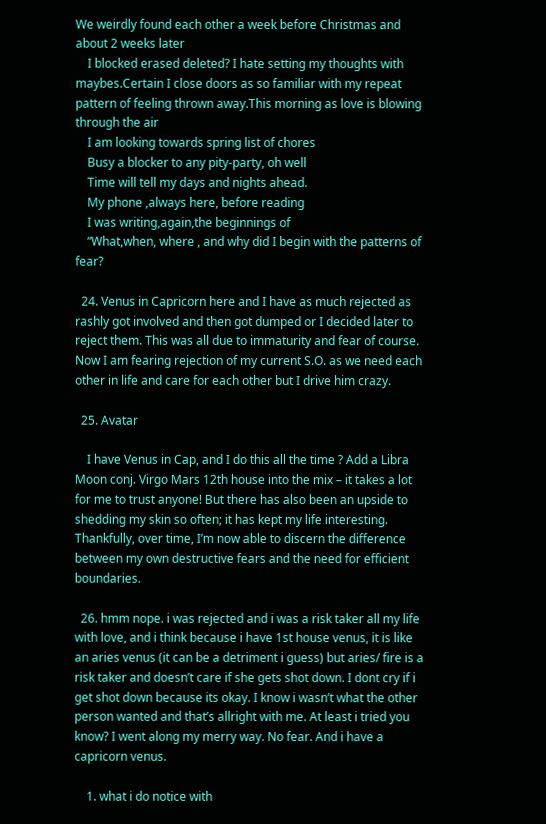We weirdly found each other a week before Christmas and about 2 weeks later
    I blocked erased deleted? I hate setting my thoughts with maybes.Certain I close doors as so familiar with my repeat pattern of feeling thrown away.This morning as love is blowing through the air
    I am looking towards spring list of chores
    Busy a blocker to any pity-party, oh well
    Time will tell my days and nights ahead.
    My phone ,always here, before reading
    I was writing,again,the beginnings of
    “What,when, where , and why did I begin with the patterns of fear?

  24. Venus in Capricorn here and I have as much rejected as rashly got involved and then got dumped or I decided later to reject them. This was all due to immaturity and fear of course. Now I am fearing rejection of my current S.O. as we need each other in life and care for each other but I drive him crazy.

  25. Avatar

    I have Venus in Cap, and I do this all the time ? Add a Libra Moon conj. Virgo Mars 12th house into the mix – it takes a lot for me to trust anyone! But there has also been an upside to shedding my skin so often; it has kept my life interesting. Thankfully, over time, I’m now able to discern the difference between my own destructive fears and the need for efficient boundaries.

  26. hmm nope. i was rejected and i was a risk taker all my life with love, and i think because i have 1st house venus, it is like an aries venus (it can be a detriment i guess) but aries/ fire is a risk taker and doesn’t care if she gets shot down. I dont cry if i get shot down because its okay. I know i wasn’t what the other person wanted and that’s allright with me. At least i tried you know? I went along my merry way. No fear. And i have a capricorn venus.

    1. what i do notice with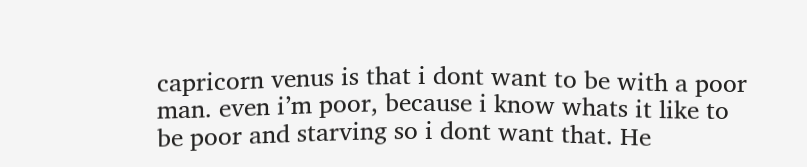capricorn venus is that i dont want to be with a poor man. even i’m poor, because i know whats it like to be poor and starving so i dont want that. He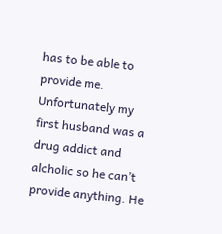has to be able to provide me. Unfortunately my first husband was a drug addict and alcholic so he can’t provide anything. He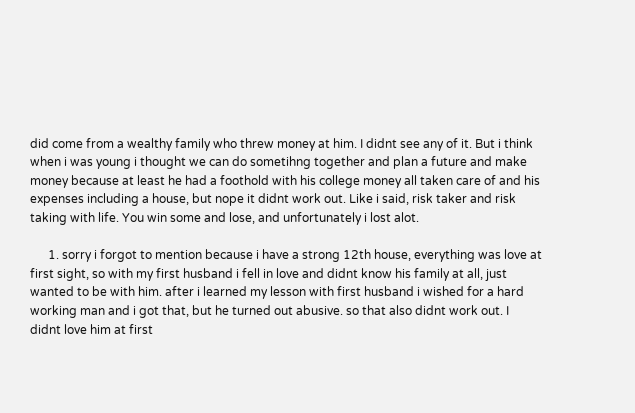did come from a wealthy family who threw money at him. I didnt see any of it. But i think when i was young i thought we can do sometihng together and plan a future and make money because at least he had a foothold with his college money all taken care of and his expenses including a house, but nope it didnt work out. Like i said, risk taker and risk taking with life. You win some and lose, and unfortunately i lost alot.

      1. sorry i forgot to mention because i have a strong 12th house, everything was love at first sight, so with my first husband i fell in love and didnt know his family at all, just wanted to be with him. after i learned my lesson with first husband i wished for a hard working man and i got that, but he turned out abusive. so that also didnt work out. I didnt love him at first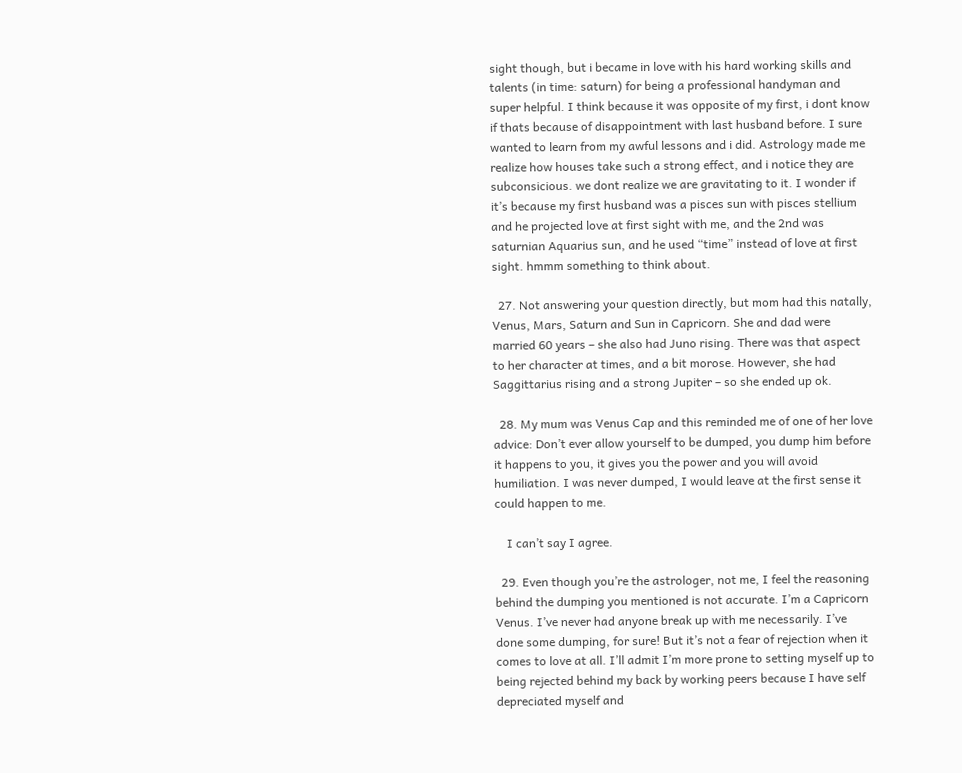sight though, but i became in love with his hard working skills and talents (in time: saturn) for being a professional handyman and super helpful. I think because it was opposite of my first, i dont know if thats because of disappointment with last husband before. I sure wanted to learn from my awful lessons and i did. Astrology made me realize how houses take such a strong effect, and i notice they are subconsicious. we dont realize we are gravitating to it. I wonder if it’s because my first husband was a pisces sun with pisces stellium and he projected love at first sight with me, and the 2nd was saturnian Aquarius sun, and he used “time” instead of love at first sight. hmmm something to think about.

  27. Not answering your question directly, but mom had this natally, Venus, Mars, Saturn and Sun in Capricorn. She and dad were married 60 years – she also had Juno rising. There was that aspect to her character at times, and a bit morose. However, she had Saggittarius rising and a strong Jupiter – so she ended up ok.

  28. My mum was Venus Cap and this reminded me of one of her love advice: Don’t ever allow yourself to be dumped, you dump him before it happens to you, it gives you the power and you will avoid humiliation. I was never dumped, I would leave at the first sense it could happen to me.

    I can’t say I agree.

  29. Even though you’re the astrologer, not me, I feel the reasoning behind the dumping you mentioned is not accurate. I’m a Capricorn Venus. I’ve never had anyone break up with me necessarily. I’ve done some dumping, for sure! But it’s not a fear of rejection when it comes to love at all. I’ll admit I’m more prone to setting myself up to being rejected behind my back by working peers because I have self depreciated myself and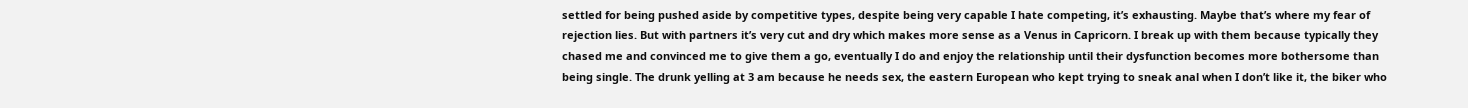settled for being pushed aside by competitive types, despite being very capable I hate competing, it’s exhausting. Maybe that’s where my fear of rejection lies. But with partners it’s very cut and dry which makes more sense as a Venus in Capricorn. I break up with them because typically they chased me and convinced me to give them a go, eventually I do and enjoy the relationship until their dysfunction becomes more bothersome than being single. The drunk yelling at 3 am because he needs sex, the eastern European who kept trying to sneak anal when I don’t like it, the biker who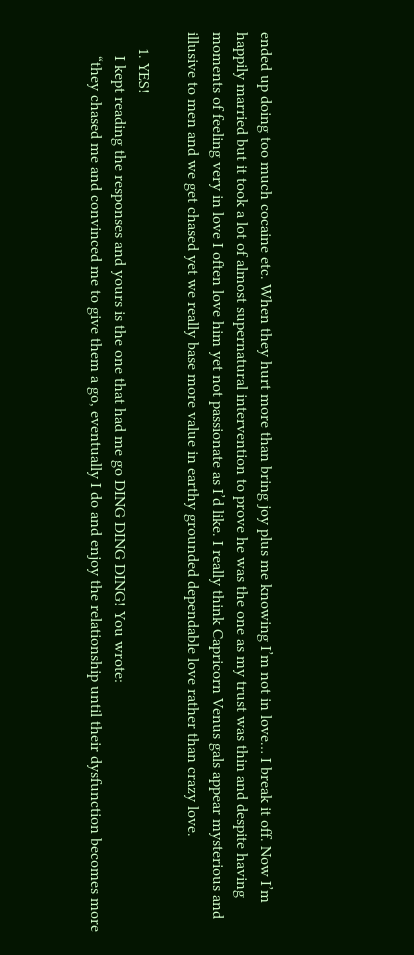ended up doing too much cocaine etc. When they hurt more than bring joy plus me knowing I’m not in love… I break it off. Now I’m happily married but it took a lot of almost supernatural intervention to prove he was the one as my trust was thin and despite having moments of feeling very in love I often love him yet not passionate as I’d like. I really think Capricorn Venus gals appear mysterious and illusive to men and we get chased yet we really base more value in earthy grounded dependable love rather than crazy love.

    1. YES!
      I kept reading the responses and yours is the one that had me go DING DING DING! You wrote:
      “they chased me and convinced me to give them a go, eventually I do and enjoy the relationship until their dysfunction becomes more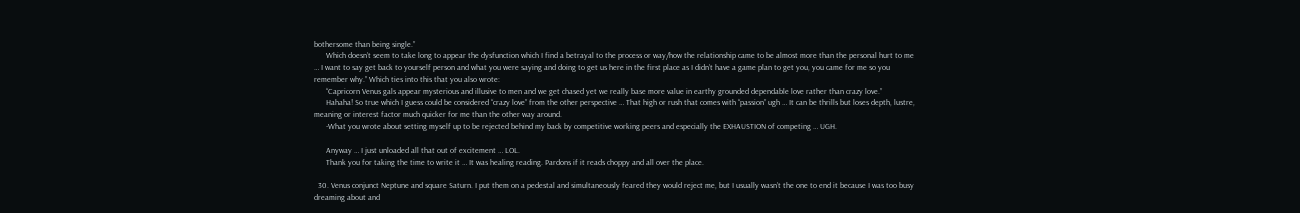bothersome than being single.”
      Which doesn’t seem to take long to appear the dysfunction which I find a betrayal to the process or way/how the relationship came to be almost more than the personal hurt to me … I want to say get back to yourself person and what you were saying and doing to get us here in the first place as I didn’t have a game plan to get you, you came for me so you remember why.” Which ties into this that you also wrote:
      “Capricorn Venus gals appear mysterious and illusive to men and we get chased yet we really base more value in earthy grounded dependable love rather than crazy love.”
      Hahaha! So true which I guess could be considered “crazy love” from the other perspective … That high or rush that comes with “passion” ugh … It can be thrills but loses depth, lustre, meaning or interest factor much quicker for me than the other way around.
      -What you wrote about setting myself up to be rejected behind my back by competitive working peers and especially the EXHAUSTION of competing … UGH.

      Anyway … I just unloaded all that out of excitement … LOL.
      Thank you for taking the time to write it … It was healing reading. Pardons if it reads choppy and all over the place.

  30. Venus conjunct Neptune and square Saturn. I put them on a pedestal and simultaneously feared they would reject me, but I usually wasn’t the one to end it because I was too busy dreaming about and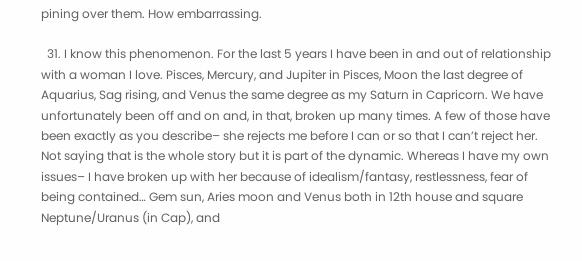pining over them. How embarrassing.

  31. I know this phenomenon. For the last 5 years I have been in and out of relationship with a woman I love. Pisces, Mercury, and Jupiter in Pisces, Moon the last degree of Aquarius, Sag rising, and Venus the same degree as my Saturn in Capricorn. We have unfortunately been off and on and, in that, broken up many times. A few of those have been exactly as you describe– she rejects me before I can or so that I can’t reject her. Not saying that is the whole story but it is part of the dynamic. Whereas I have my own issues– I have broken up with her because of idealism/fantasy, restlessness, fear of being contained… Gem sun, Aries moon and Venus both in 12th house and square Neptune/Uranus (in Cap), and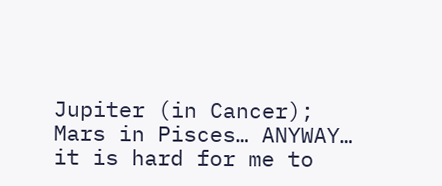Jupiter (in Cancer); Mars in Pisces… ANYWAY… it is hard for me to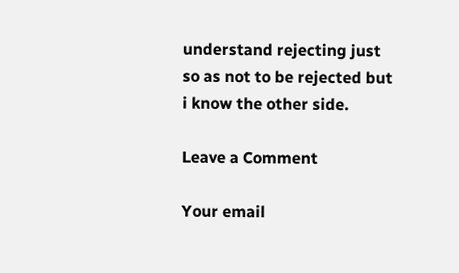understand rejecting just so as not to be rejected but i know the other side.

Leave a Comment

Your email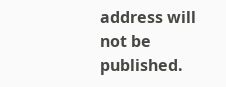address will not be published.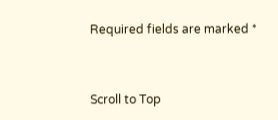Required fields are marked *


Scroll to Top